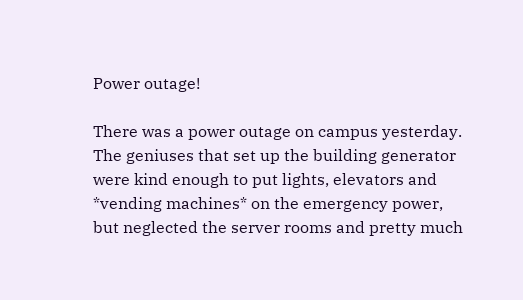Power outage!

There was a power outage on campus yesterday. The geniuses that set up the building generator were kind enough to put lights, elevators and *vending machines* on the emergency power, but neglected the server rooms and pretty much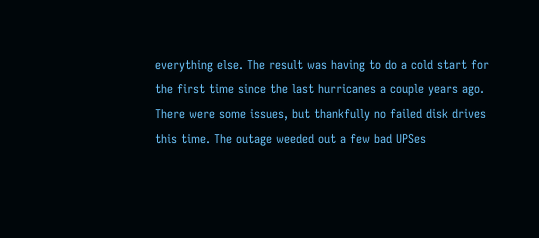everything else. The result was having to do a cold start for the first time since the last hurricanes a couple years ago. There were some issues, but thankfully no failed disk drives this time. The outage weeded out a few bad UPSes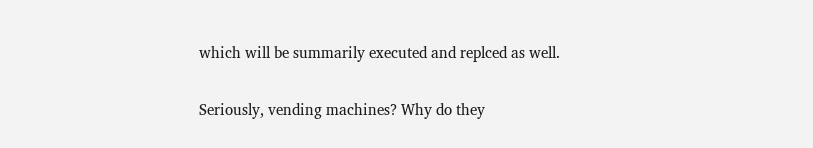which will be summarily executed and replced as well.

Seriously, vending machines? Why do they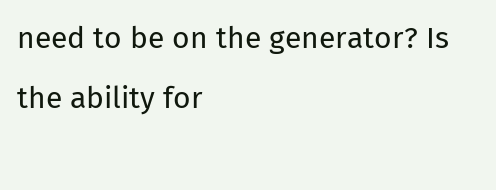need to be on the generator? Is the ability for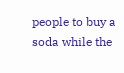people to buy a soda while the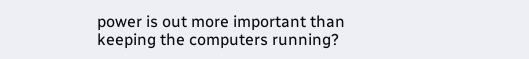power is out more important than keeping the computers running?